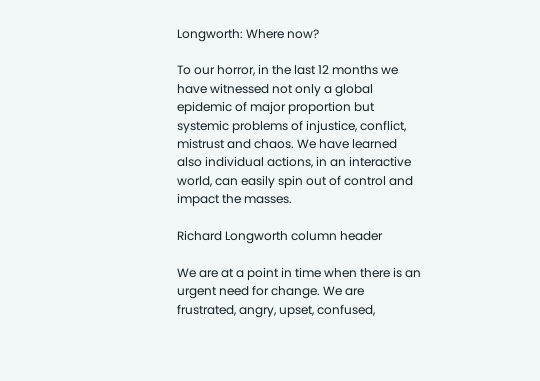Longworth: Where now?

To our horror, in the last 12 months we have witnessed not only a global epidemic of major proportion but systemic problems of injustice, conflict, mistrust and chaos. We have learned also individual actions, in an interactive world, can easily spin out of control and impact the masses.

Richard Longworth column header

We are at a point in time when there is an urgent need for change. We are frustrated, angry, upset, confused,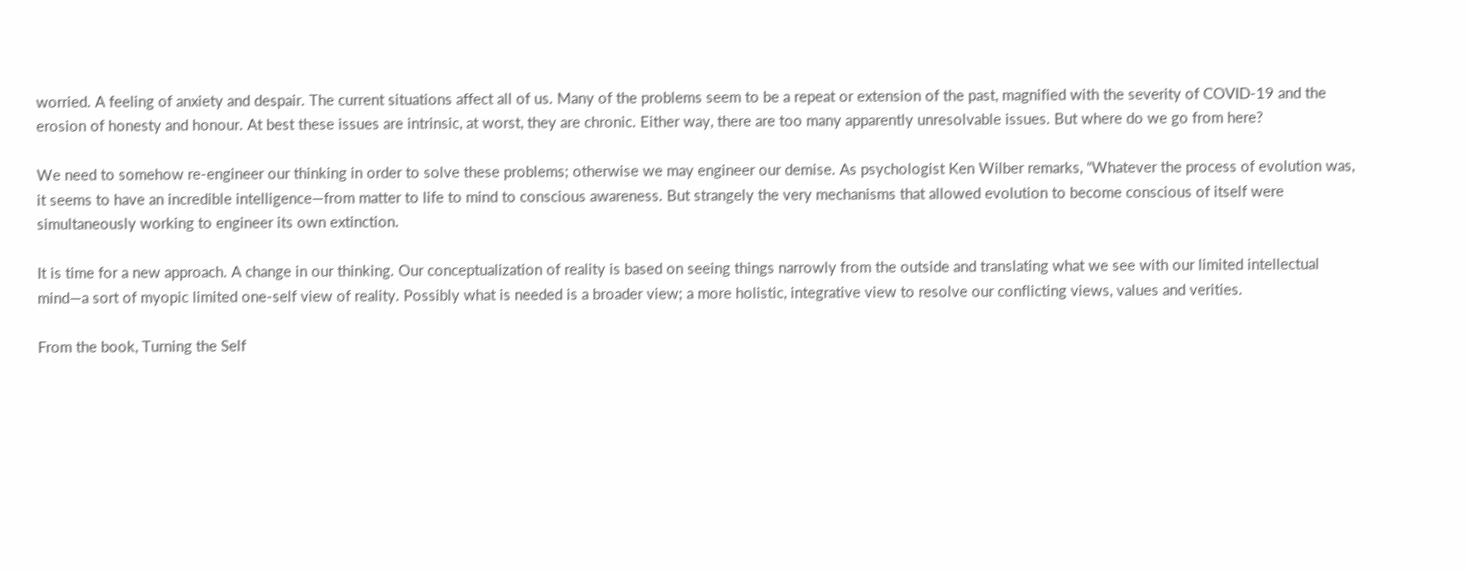worried. A feeling of anxiety and despair. The current situations affect all of us. Many of the problems seem to be a repeat or extension of the past, magnified with the severity of COVID-19 and the erosion of honesty and honour. At best these issues are intrinsic, at worst, they are chronic. Either way, there are too many apparently unresolvable issues. But where do we go from here?

We need to somehow re-engineer our thinking in order to solve these problems; otherwise we may engineer our demise. As psychologist Ken Wilber remarks, “Whatever the process of evolution was, it seems to have an incredible intelligence—from matter to life to mind to conscious awareness. But strangely the very mechanisms that allowed evolution to become conscious of itself were simultaneously working to engineer its own extinction.

It is time for a new approach. A change in our thinking. Our conceptualization of reality is based on seeing things narrowly from the outside and translating what we see with our limited intellectual mind—a sort of myopic limited one-self view of reality. Possibly what is needed is a broader view; a more holistic, integrative view to resolve our conflicting views, values and verities.

From the book, Turning the Self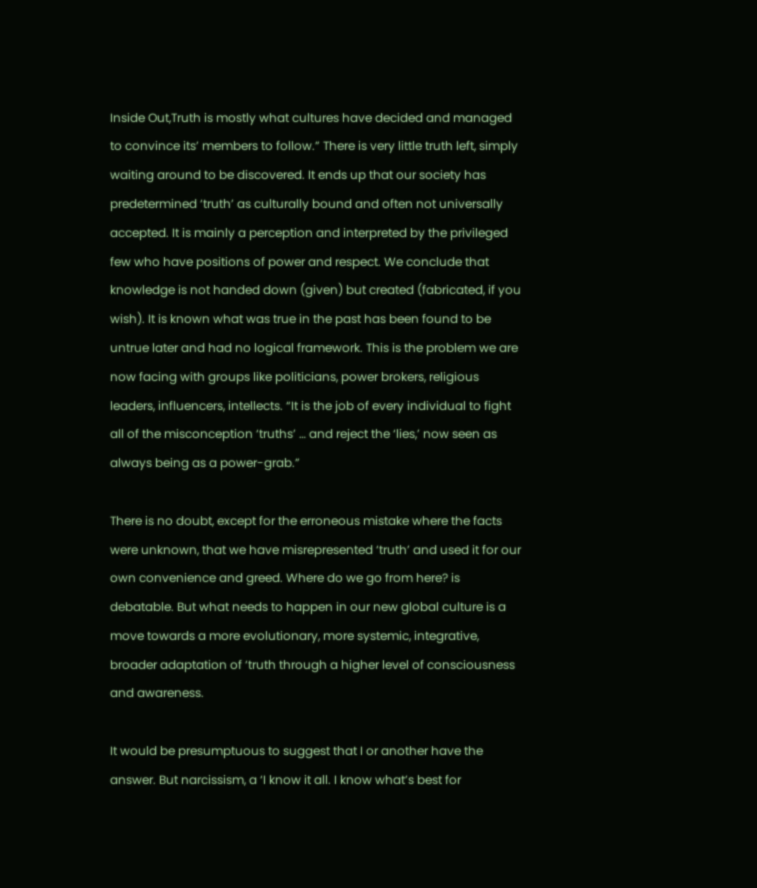Inside Out,Truth is mostly what cultures have decided and managed to convince its’ members to follow.” There is very little truth left, simply waiting around to be discovered. It ends up that our society has predetermined ‘truth’ as culturally bound and often not universally accepted. It is mainly a perception and interpreted by the privileged few who have positions of power and respect. We conclude that knowledge is not handed down (given) but created (fabricated, if you wish). It is known what was true in the past has been found to be untrue later and had no logical framework. This is the problem we are now facing with groups like politicians, power brokers, religious leaders, influencers, intellects. “It is the job of every individual to fight all of the misconception ‘truths’ … and reject the ‘lies,’ now seen as always being as a power-grab.”

There is no doubt, except for the erroneous mistake where the facts were unknown, that we have misrepresented ‘truth’ and used it for our own convenience and greed. Where do we go from here? is debatable. But what needs to happen in our new global culture is a move towards a more evolutionary, more systemic, integrative, broader adaptation of ‘truth through a higher level of consciousness and awareness.

It would be presumptuous to suggest that I or another have the answer. But narcissism, a ‘I know it all. I know what’s best for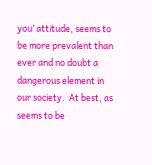you’ attitude, seems to be more prevalent than ever and no doubt a dangerous element in our society.  At best, as seems to be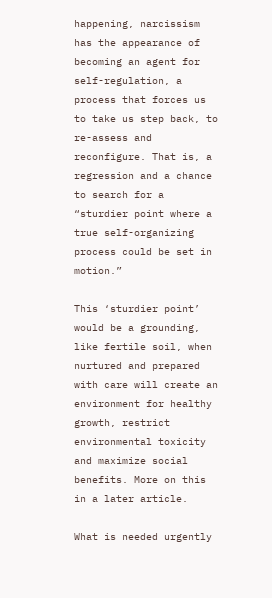happening, narcissism has the appearance of becoming an agent for self-regulation, a process that forces us to take us step back, to re-assess and reconfigure. That is, a regression and a chance to search for a “sturdier point where a true self-organizing process could be set in motion.”

This ‘sturdier point’ would be a grounding, like fertile soil, when nurtured and prepared with care will create an environment for healthy growth, restrict environmental toxicity and maximize social benefits. More on this in a later article.

What is needed urgently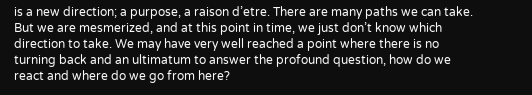is a new direction; a purpose, a raison d’etre. There are many paths we can take. But we are mesmerized, and at this point in time, we just don’t know which direction to take. We may have very well reached a point where there is no turning back and an ultimatum to answer the profound question, how do we react and where do we go from here?